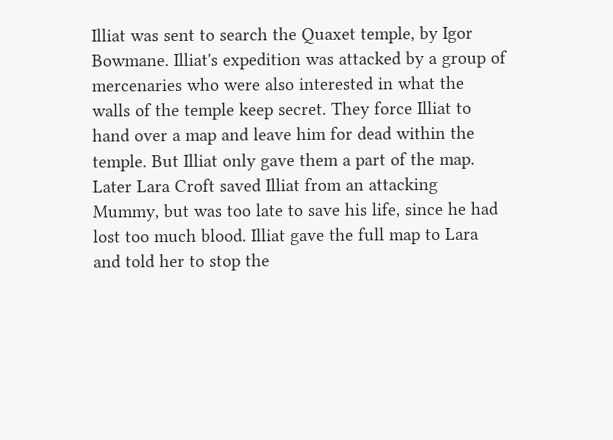Illiat was sent to search the Quaxet temple, by Igor Bowmane. Illiat's expedition was attacked by a group of mercenaries who were also interested in what the walls of the temple keep secret. They force Illiat to hand over a map and leave him for dead within the temple. But Illiat only gave them a part of the map. Later Lara Croft saved Illiat from an attacking Mummy, but was too late to save his life, since he had lost too much blood. Illiat gave the full map to Lara and told her to stop the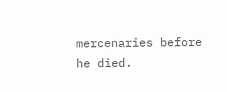mercenaries before he died.